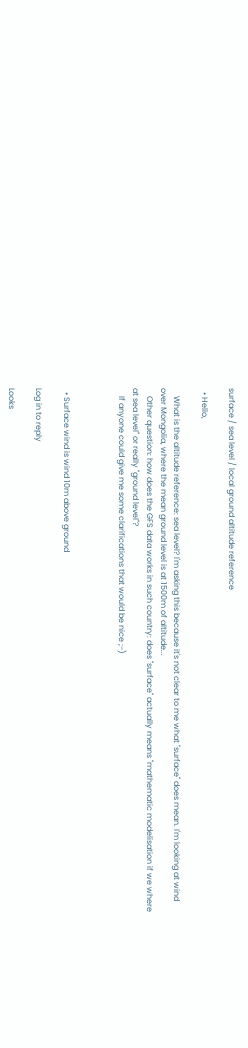surface / sea level / local ground altitude reference

  • Hello,

    What is the altitude reference: sea level? I'm asking this because it's not clear to me what "surface" does mean. I'm looking at wind over Mongolia, where the mean ground level is at 1500m of altitude...
    Other question: how does the GFS data works in such country: does "surface" actually means "mathematic modelisation if we where at sea level" or really "ground level"?
    If anyone could give me some clarifications that would be nice ;-)



  • Surface wind is wind 10m above ground

Log in to reply

Looks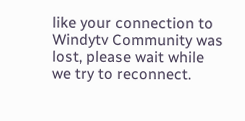like your connection to Windytv Community was lost, please wait while we try to reconnect.